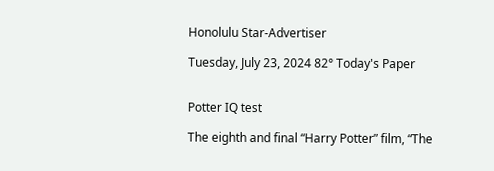Honolulu Star-Advertiser

Tuesday, July 23, 2024 82° Today's Paper


Potter IQ test

The eighth and final “Harry Potter” film, “The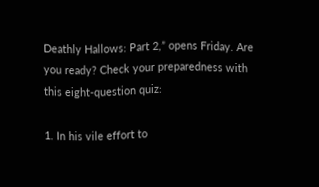Deathly Hallows: Part 2,” opens Friday. Are you ready? Check your preparedness with this eight-question quiz:

1. In his vile effort to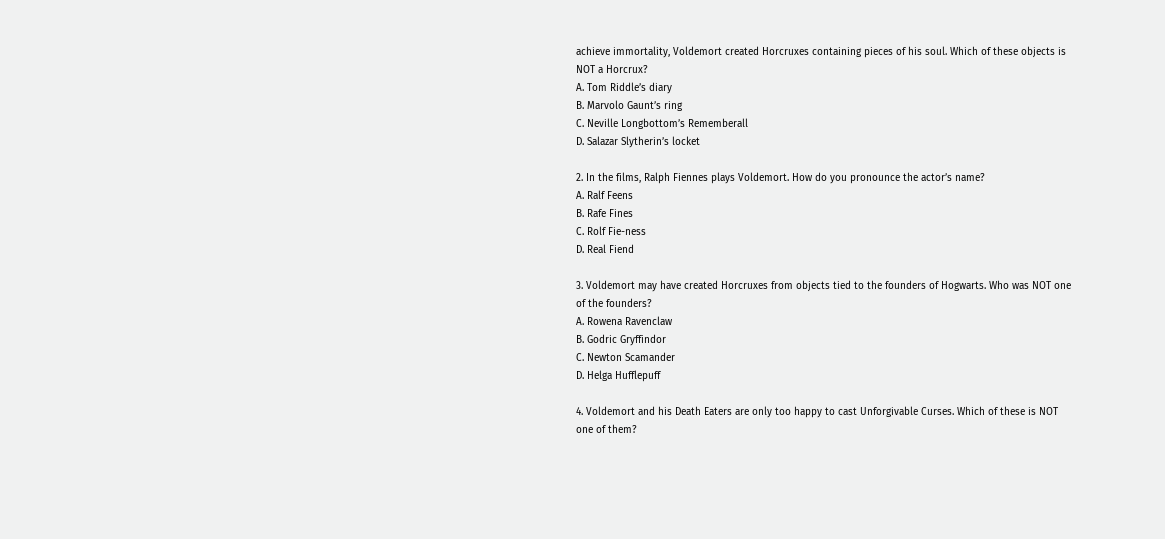achieve immortality, Voldemort created Horcruxes containing pieces of his soul. Which of these objects is NOT a Horcrux?
A. Tom Riddle’s diary
B. Marvolo Gaunt’s ring
C. Neville Longbottom’s Rememberall
D. Salazar Slytherin’s locket

2. In the films, Ralph Fiennes plays Voldemort. How do you pronounce the actor’s name?
A. Ralf Feens
B. Rafe Fines
C. Rolf Fie-ness
D. Real Fiend

3. Voldemort may have created Horcruxes from objects tied to the founders of Hogwarts. Who was NOT one of the founders?
A. Rowena Ravenclaw
B. Godric Gryffindor
C. Newton Scamander
D. Helga Hufflepuff

4. Voldemort and his Death Eaters are only too happy to cast Unforgivable Curses. Which of these is NOT one of them?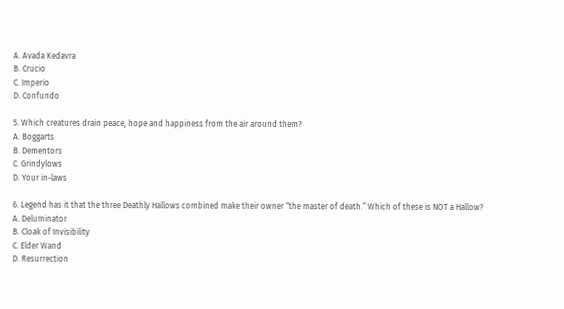A. Avada Kedavra
B. Crucio
C. Imperio
D. Confundo

5. Which creatures drain peace, hope and happiness from the air around them?
A. Boggarts
B. Dementors
C. Grindylows
D. Your in-laws

6. Legend has it that the three Deathly Hallows combined make their owner “the master of death.” Which of these is NOT a Hallow?
A. Deluminator
B. Cloak of Invisibility
C. Elder Wand
D. Resurrection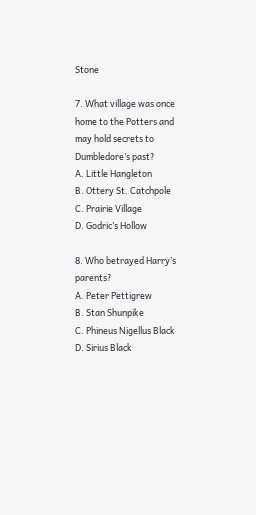Stone

7. What village was once home to the Potters and may hold secrets to Dumbledore’s past?
A. Little Hangleton
B. Ottery St. Catchpole
C. Prairie Village
D. Godric’s Hollow

8. Who betrayed Harry’s parents?
A. Peter Pettigrew
B. Stan Shunpike
C. Phineus Nigellus Black
D. Sirius Black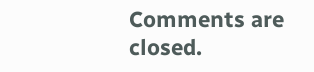Comments are closed.